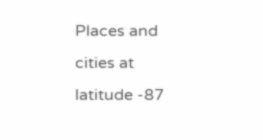Places and cities at latitude -87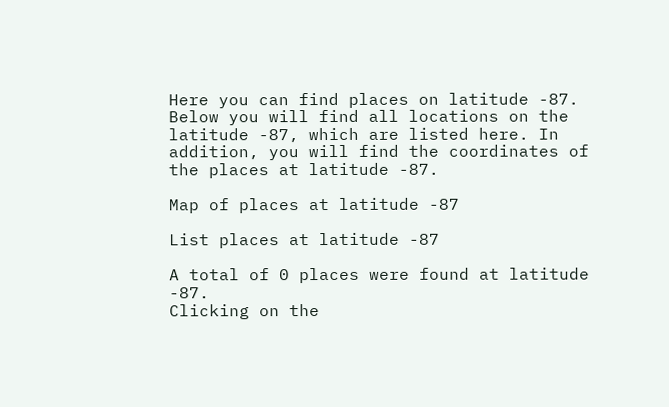Here you can find places on latitude -87. Below you will find all locations on the latitude -87, which are listed here. In addition, you will find the coordinates of the places at latitude -87.

Map of places at latitude -87

List places at latitude -87

A total of 0 places were found at latitude -87.
Clicking on the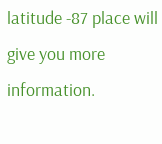latitude -87 place will give you more information.